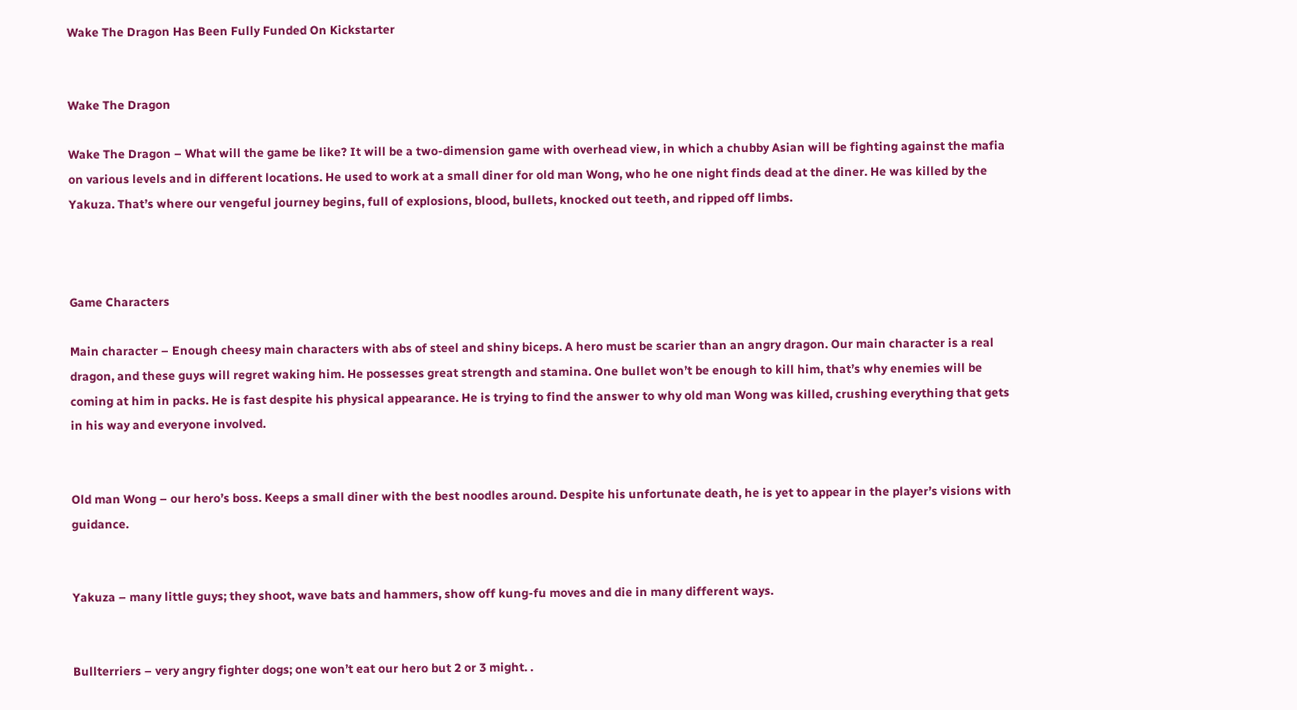Wake The Dragon Has Been Fully Funded On Kickstarter


Wake The Dragon

Wake The Dragon – What will the game be like? It will be a two-dimension game with overhead view, in which a chubby Asian will be fighting against the mafia on various levels and in different locations. He used to work at a small diner for old man Wong, who he one night finds dead at the diner. He was killed by the Yakuza. That’s where our vengeful journey begins, full of explosions, blood, bullets, knocked out teeth, and ripped off limbs.



Game Characters

Main character – Enough cheesy main characters with abs of steel and shiny biceps. A hero must be scarier than an angry dragon. Our main character is a real dragon, and these guys will regret waking him. He possesses great strength and stamina. One bullet won’t be enough to kill him, that’s why enemies will be coming at him in packs. He is fast despite his physical appearance. He is trying to find the answer to why old man Wong was killed, crushing everything that gets in his way and everyone involved.


Old man Wong – our hero’s boss. Keeps a small diner with the best noodles around. Despite his unfortunate death, he is yet to appear in the player’s visions with guidance.


Yakuza – many little guys; they shoot, wave bats and hammers, show off kung-fu moves and die in many different ways.


Bullterriers – very angry fighter dogs; one won’t eat our hero but 2 or 3 might. .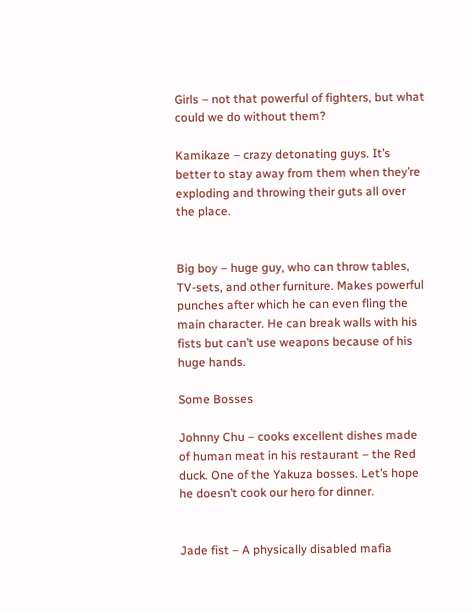Girls – not that powerful of fighters, but what could we do without them?

Kamikaze – crazy detonating guys. It’s better to stay away from them when they’re exploding and throwing their guts all over the place.


Big boy – huge guy, who can throw tables, TV-sets, and other furniture. Makes powerful punches after which he can even fling the main character. He can break walls with his fists but can’t use weapons because of his huge hands.

Some Bosses

Johnny Chu – cooks excellent dishes made of human meat in his restaurant – the Red duck. One of the Yakuza bosses. Let’s hope he doesn’t cook our hero for dinner.


Jade fist – A physically disabled mafia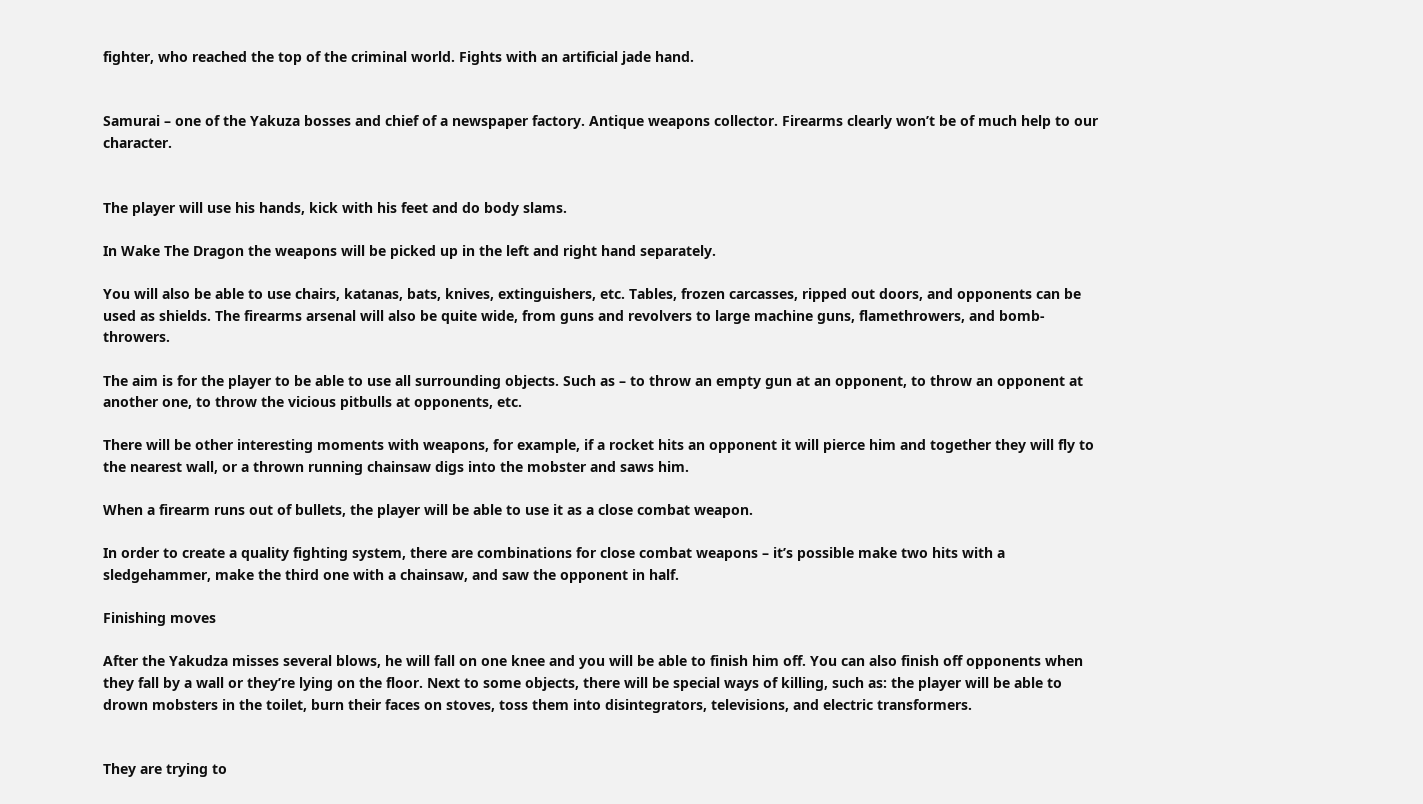fighter, who reached the top of the criminal world. Fights with an artificial jade hand.


Samurai – one of the Yakuza bosses and chief of a newspaper factory. Antique weapons collector. Firearms clearly won’t be of much help to our character.


The player will use his hands, kick with his feet and do body slams.

In Wake The Dragon the weapons will be picked up in the left and right hand separately.

You will also be able to use chairs, katanas, bats, knives, extinguishers, etc. Tables, frozen carcasses, ripped out doors, and opponents can be used as shields. The firearms arsenal will also be quite wide, from guns and revolvers to large machine guns, flamethrowers, and bomb-throwers.

The aim is for the player to be able to use all surrounding objects. Such as – to throw an empty gun at an opponent, to throw an opponent at another one, to throw the vicious pitbulls at opponents, etc.

There will be other interesting moments with weapons, for example, if a rocket hits an opponent it will pierce him and together they will fly to the nearest wall, or a thrown running chainsaw digs into the mobster and saws him.

When a firearm runs out of bullets, the player will be able to use it as a close combat weapon.

In order to create a quality fighting system, there are combinations for close combat weapons – it’s possible make two hits with a sledgehammer, make the third one with a chainsaw, and saw the opponent in half.

Finishing moves

After the Yakudza misses several blows, he will fall on one knee and you will be able to finish him off. You can also finish off opponents when they fall by a wall or they’re lying on the floor. Next to some objects, there will be special ways of killing, such as: the player will be able to drown mobsters in the toilet, burn their faces on stoves, toss them into disintegrators, televisions, and electric transformers.


They are trying to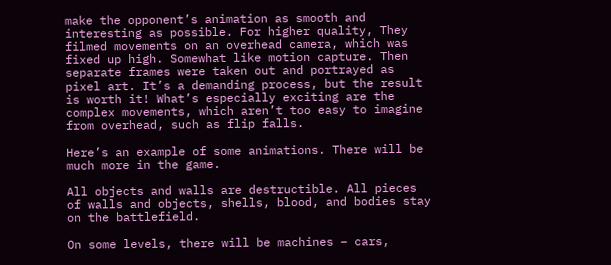make the opponent’s animation as smooth and interesting as possible. For higher quality, They filmed movements on an overhead camera, which was fixed up high. Somewhat like motion capture. Then separate frames were taken out and portrayed as pixel art. It’s a demanding process, but the result is worth it! What’s especially exciting are the complex movements, which aren’t too easy to imagine from overhead, such as flip falls.

Here’s an example of some animations. There will be much more in the game.

All objects and walls are destructible. All pieces of walls and objects, shells, blood, and bodies stay on the battlefield.

On some levels, there will be machines – cars,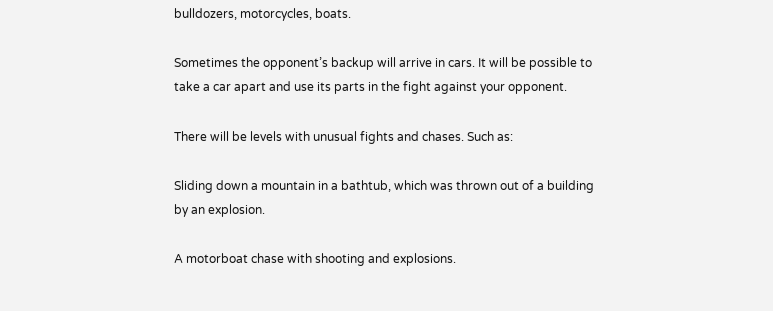bulldozers, motorcycles, boats.

Sometimes the opponent’s backup will arrive in cars. It will be possible to take a car apart and use its parts in the fight against your opponent.

There will be levels with unusual fights and chases. Such as:

Sliding down a mountain in a bathtub, which was thrown out of a building by an explosion.

A motorboat chase with shooting and explosions.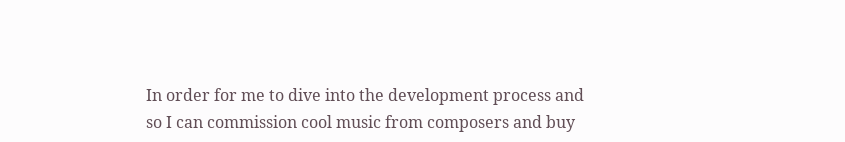In order for me to dive into the development process and so I can commission cool music from composers and buy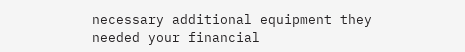necessary additional equipment they needed your financial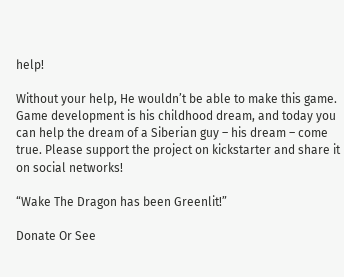help!

Without your help, He wouldn’t be able to make this game. Game development is his childhood dream, and today you can help the dream of a Siberian guy – his dream – come true. Please support the project on kickstarter and share it on social networks!

“Wake The Dragon has been Greenlit!”

Donate Or See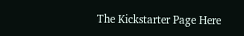The Kickstarter Page Here